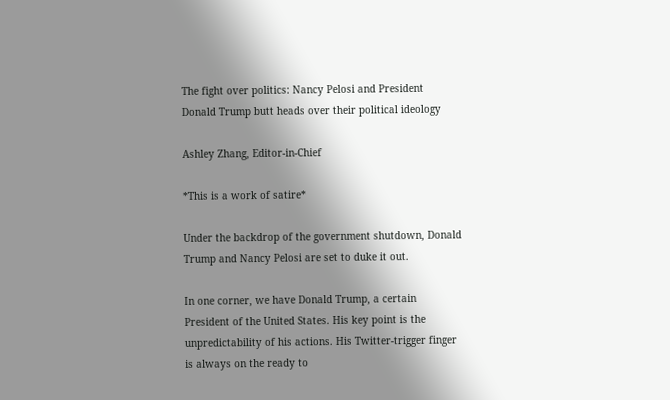The fight over politics: Nancy Pelosi and President Donald Trump butt heads over their political ideology

Ashley Zhang, Editor-in-Chief

*This is a work of satire*

Under the backdrop of the government shutdown, Donald Trump and Nancy Pelosi are set to duke it out.

In one corner, we have Donald Trump, a certain President of the United States. His key point is the unpredictability of his actions. His Twitter-trigger finger is always on the ready to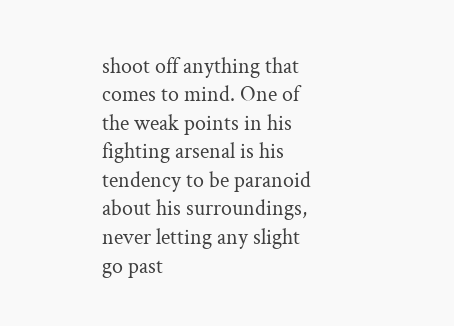shoot off anything that comes to mind. One of the weak points in his fighting arsenal is his tendency to be paranoid about his surroundings, never letting any slight go past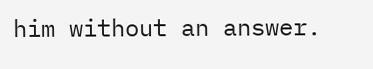him without an answer.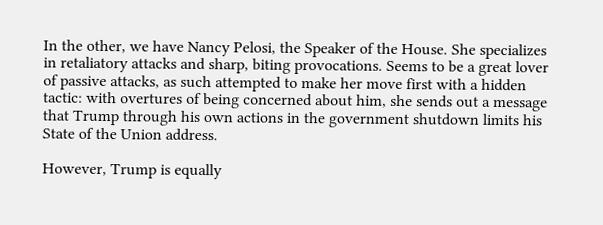In the other, we have Nancy Pelosi, the Speaker of the House. She specializes in retaliatory attacks and sharp, biting provocations. Seems to be a great lover of passive attacks, as such attempted to make her move first with a hidden tactic: with overtures of being concerned about him, she sends out a message that Trump through his own actions in the government shutdown limits his State of the Union address.

However, Trump is equally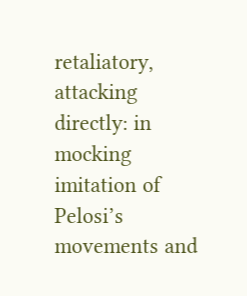retaliatory, attacking directly: in mocking imitation of Pelosi’s movements and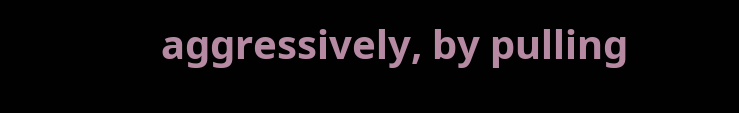aggressively, by pulling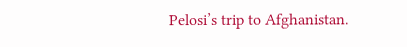Pelosi’s trip to Afghanistan.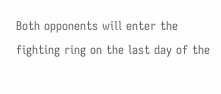Both opponents will enter the fighting ring on the last day of the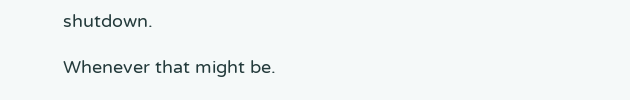shutdown.

Whenever that might be.